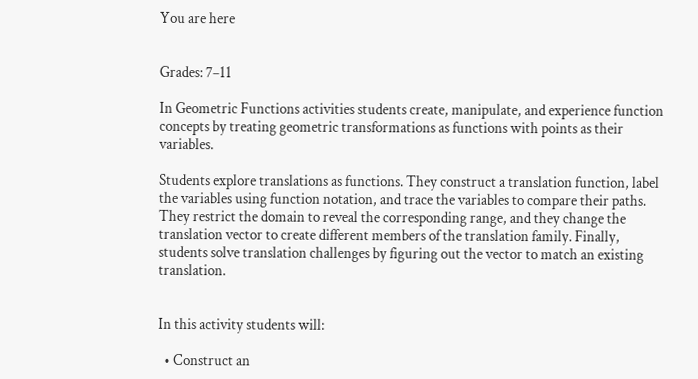You are here


Grades: 7‒11

In Geometric Functions activities students create, manipulate, and experience function concepts by treating geometric transformations as functions with points as their variables.

Students explore translations as functions. They construct a translation function, label the variables using function notation, and trace the variables to compare their paths. They restrict the domain to reveal the corresponding range, and they change the translation vector to create different members of the translation family. Finally, students solve translation challenges by figuring out the vector to match an existing translation.


In this activity students will:

  • Construct an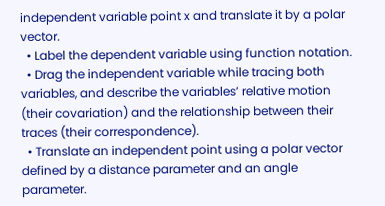independent variable point x and translate it by a polar vector.
  • Label the dependent variable using function notation.
  • Drag the independent variable while tracing both variables, and describe the variables’ relative motion (their covariation) and the relationship between their traces (their correspondence).
  • Translate an independent point using a polar vector defined by a distance parameter and an angle parameter.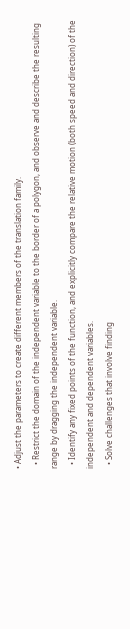• Adjust the parameters to create different members of the translation family.
  • Restrict the domain of the independent variable to the border of a polygon, and observe and describe the resulting range by dragging the independent variable.
  • Identify any fixed points of the function, and explicitly compare the relative motion (both speed and direction) of the independent and dependent variables.
  • Solve challenges that involve finding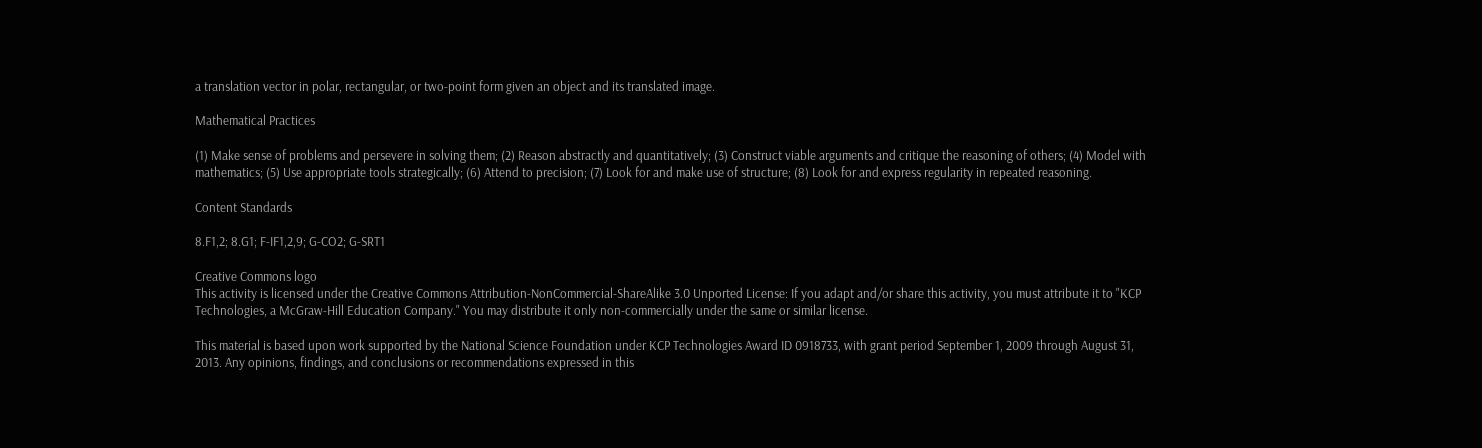a translation vector in polar, rectangular, or two-point form given an object and its translated image.

Mathematical Practices

(1) Make sense of problems and persevere in solving them; (2) Reason abstractly and quantitatively; (3) Construct viable arguments and critique the reasoning of others; (4) Model with mathematics; (5) Use appropriate tools strategically; (6) Attend to precision; (7) Look for and make use of structure; (8) Look for and express regularity in repeated reasoning.

Content Standards

8.F1,2; 8.G1; F-IF1,2,9; G-CO2; G-SRT1

Creative Commons logo
This activity is licensed under the Creative Commons Attribution-NonCommercial-ShareAlike 3.0 Unported License: If you adapt and/or share this activity, you must attribute it to "KCP Technologies, a McGraw-Hill Education Company." You may distribute it only non-commercially under the same or similar license.

This material is based upon work supported by the National Science Foundation under KCP Technologies Award ID 0918733, with grant period September 1, 2009 through August 31, 2013. Any opinions, findings, and conclusions or recommendations expressed in this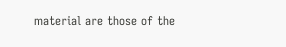material are those of the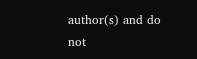author(s) and do not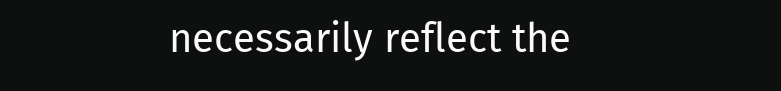necessarily reflect the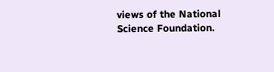views of the National Science Foundation.